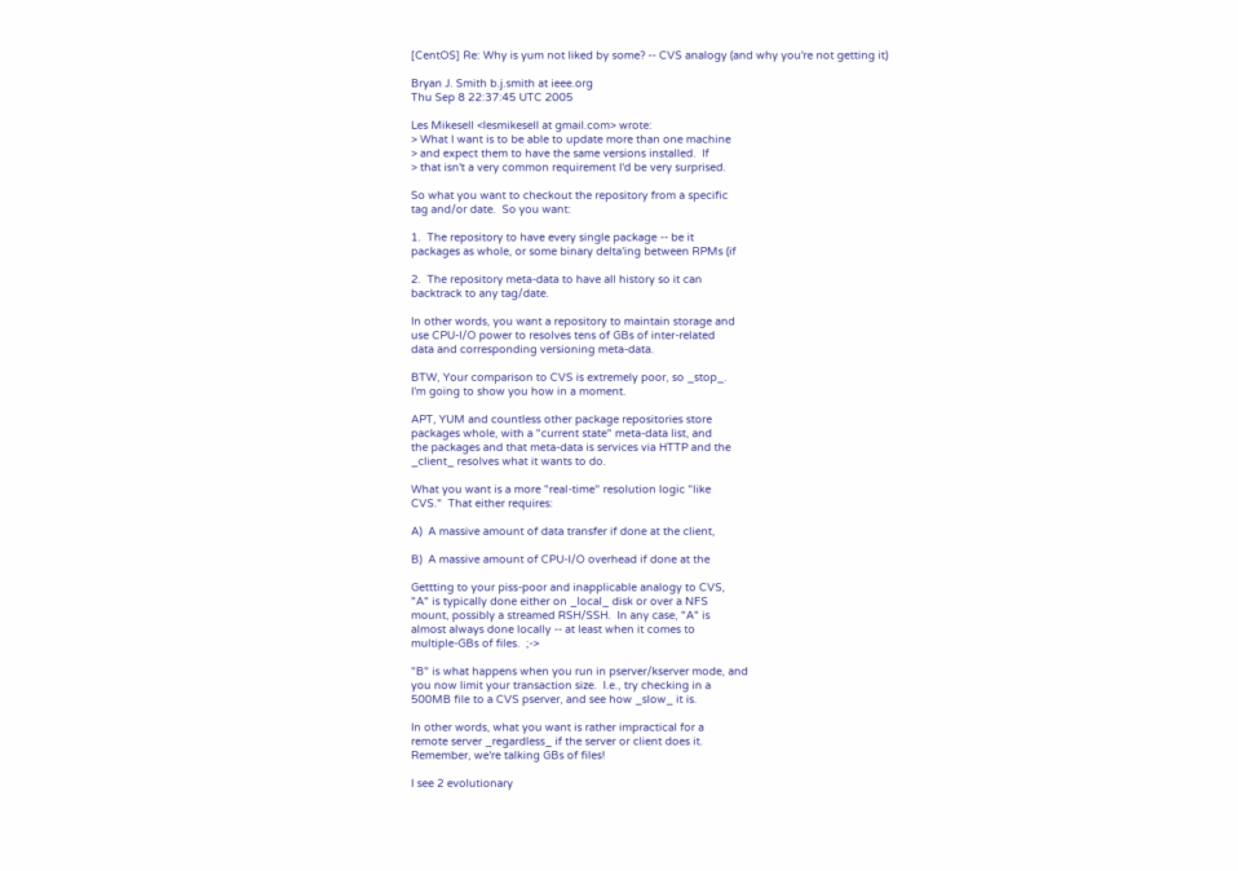[CentOS] Re: Why is yum not liked by some? -- CVS analogy (and why you're not getting it)

Bryan J. Smith b.j.smith at ieee.org
Thu Sep 8 22:37:45 UTC 2005

Les Mikesell <lesmikesell at gmail.com> wrote:
> What I want is to be able to update more than one machine
> and expect them to have the same versions installed.  If
> that isn't a very common requirement I'd be very surprised.

So what you want to checkout the repository from a specific
tag and/or date.  So you want:

1.  The repository to have every single package -- be it
packages as whole, or some binary delta'ing between RPMs (if

2.  The repository meta-data to have all history so it can
backtrack to any tag/date.

In other words, you want a repository to maintain storage and
use CPU-I/O power to resolves tens of GBs of inter-related
data and corresponding versioning meta-data.

BTW, Your comparison to CVS is extremely poor, so _stop_.
I'm going to show you how in a moment.

APT, YUM and countless other package repositories store
packages whole, with a "current state" meta-data list, and
the packages and that meta-data is services via HTTP and the
_client_ resolves what it wants to do.

What you want is a more "real-time" resolution logic "like
CVS."  That either requires:

A)  A massive amount of data transfer if done at the client,

B)  A massive amount of CPU-I/O overhead if done at the

Gettting to your piss-poor and inapplicable analogy to CVS,
"A" is typically done either on _local_ disk or over a NFS
mount, possibly a streamed RSH/SSH.  In any case, "A" is
almost always done locally -- at least when it comes to
multiple-GBs of files.  ;->

"B" is what happens when you run in pserver/kserver mode, and
you now limit your transaction size.  I.e., try checking in a
500MB file to a CVS pserver, and see how _slow_ it is.

In other words, what you want is rather impractical for a
remote server _regardless_ if the server or client does it.
Remember, we're talking GBs of files!

I see 2 evolutionary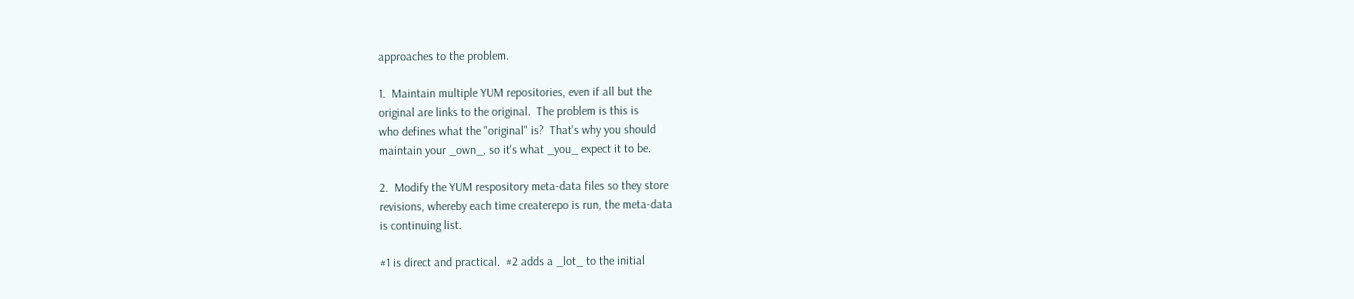approaches to the problem.

1.  Maintain multiple YUM repositories, even if all but the
original are links to the original.  The problem is this is
who defines what the "original" is?  That's why you should
maintain your _own_, so it's what _you_ expect it to be.

2.  Modify the YUM respository meta-data files so they store
revisions, whereby each time createrepo is run, the meta-data
is continuing list.

#1 is direct and practical.  #2 adds a _lot_ to the initial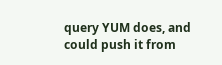query YUM does, and could push it from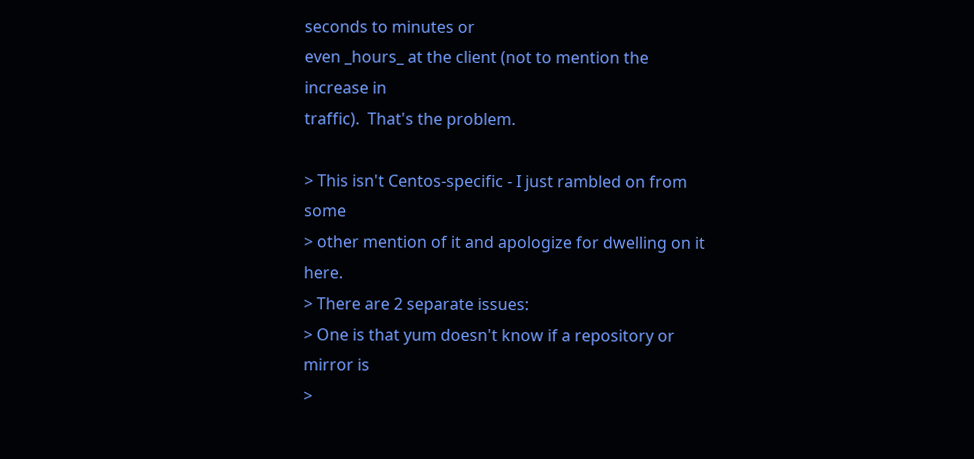seconds to minutes or
even _hours_ at the client (not to mention the increase in
traffic).  That's the problem.

> This isn't Centos-specific - I just rambled on from some
> other mention of it and apologize for dwelling on it here.
> There are 2 separate issues:
> One is that yum doesn't know if a repository or mirror is
>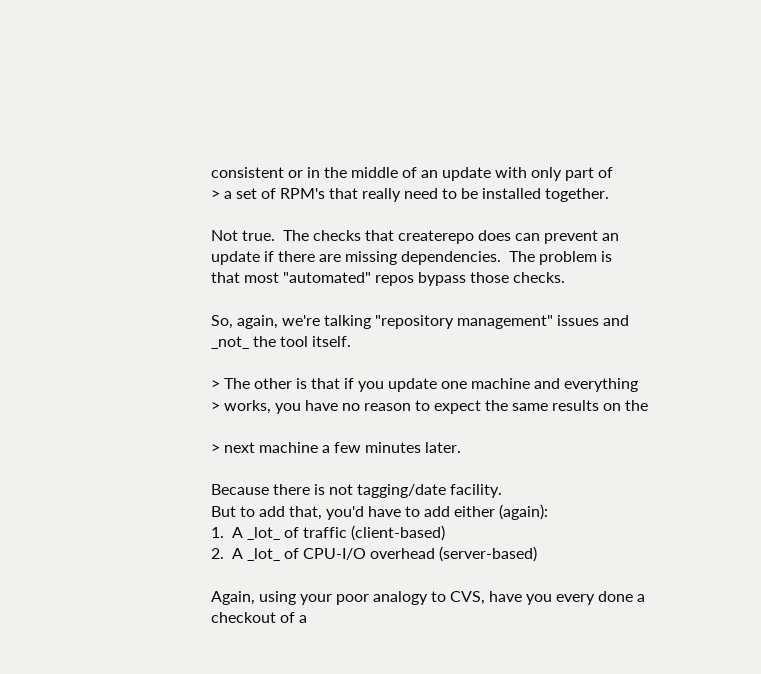consistent or in the middle of an update with only part of
> a set of RPM's that really need to be installed together.

Not true.  The checks that createrepo does can prevent an
update if there are missing dependencies.  The problem is
that most "automated" repos bypass those checks.

So, again, we're talking "repository management" issues and
_not_ the tool itself.

> The other is that if you update one machine and everything
> works, you have no reason to expect the same results on the

> next machine a few minutes later.

Because there is not tagging/date facility.
But to add that, you'd have to add either (again):
1.  A _lot_ of traffic (client-based)
2.  A _lot_ of CPU-I/O overhead (server-based)

Again, using your poor analogy to CVS, have you every done a
checkout of a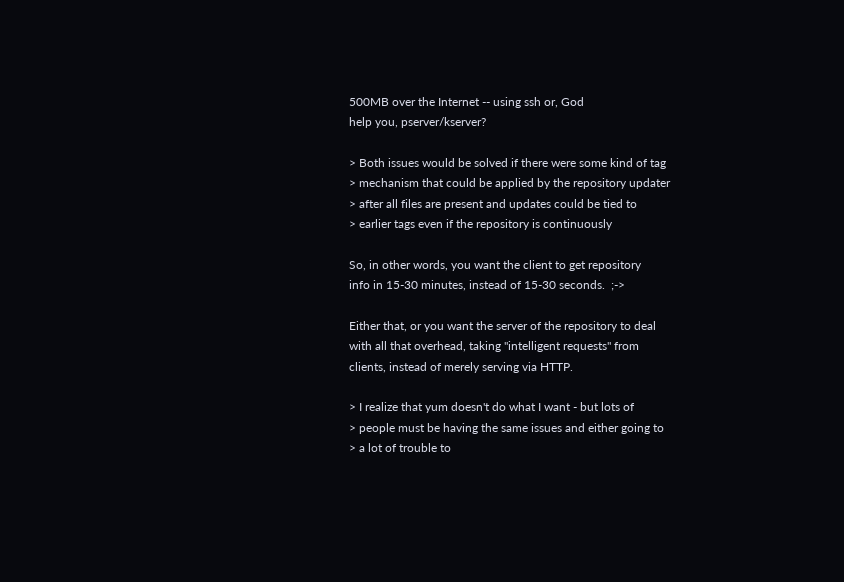500MB over the Internet -- using ssh or, God
help you, pserver/kserver?

> Both issues would be solved if there were some kind of tag
> mechanism that could be applied by the repository updater
> after all files are present and updates could be tied to
> earlier tags even if the repository is continuously

So, in other words, you want the client to get repository
info in 15-30 minutes, instead of 15-30 seconds.  ;->

Either that, or you want the server of the repository to deal
with all that overhead, taking "intelligent requests" from
clients, instead of merely serving via HTTP.

> I realize that yum doesn't do what I want - but lots of
> people must be having the same issues and either going to
> a lot of trouble to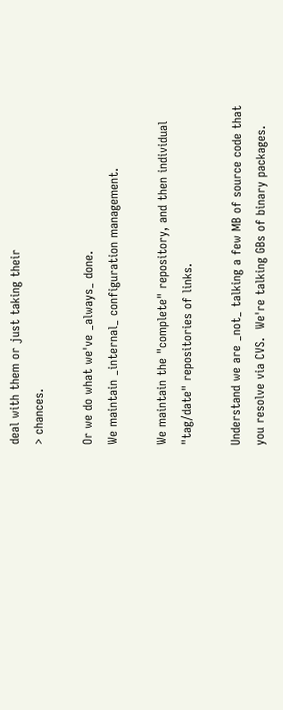deal with them or just taking their
> chances.

Or we do what we've _always_ done.
We maintain _internal_ configuration management.

We maintain the "complete" repository, and then individual
"tag/date" repositories of links.

Understand we are _not_ talking a few MB of source code that
you resolve via CVS.  We're talking GBs of binary packages.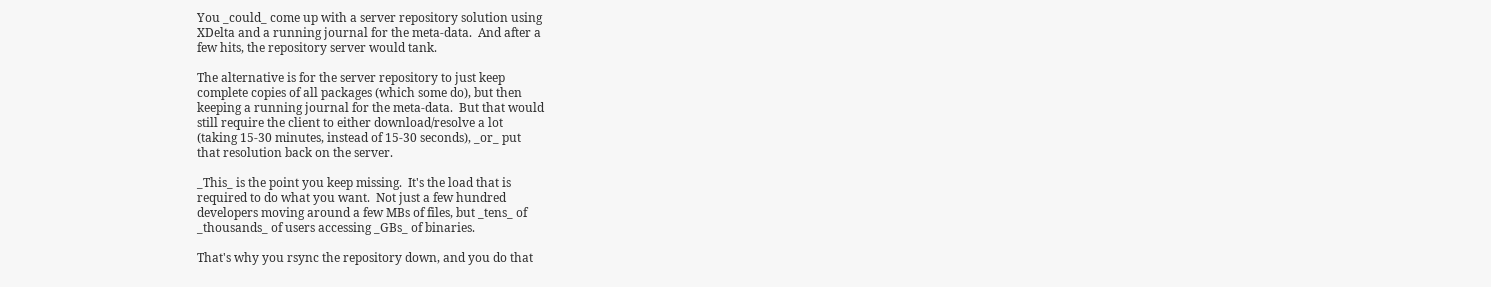You _could_ come up with a server repository solution using
XDelta and a running journal for the meta-data.  And after a
few hits, the repository server would tank.

The alternative is for the server repository to just keep
complete copies of all packages (which some do), but then
keeping a running journal for the meta-data.  But that would
still require the client to either download/resolve a lot
(taking 15-30 minutes, instead of 15-30 seconds), _or_ put
that resolution back on the server.

_This_ is the point you keep missing.  It's the load that is
required to do what you want.  Not just a few hundred
developers moving around a few MBs of files, but _tens_ of
_thousands_ of users accessing _GBs_ of binaries.

That's why you rsync the repository down, and you do that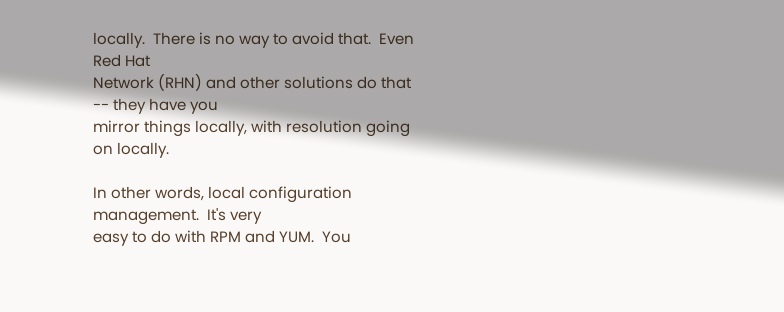locally.  There is no way to avoid that.  Even Red Hat
Network (RHN) and other solutions do that -- they have you
mirror things locally, with resolution going on locally.

In other words, local configuration management.  It's very
easy to do with RPM and YUM.  You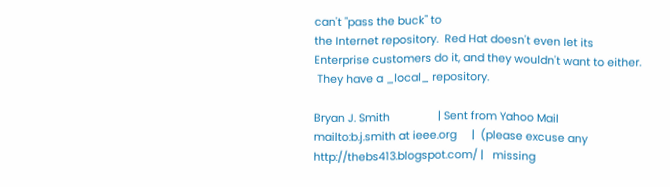can't "pass the buck" to
the Internet repository.  Red Hat doesn't even let its
Enterprise customers do it, and they wouldn't want to either.
 They have a _local_ repository.

Bryan J. Smith                | Sent from Yahoo Mail
mailto:b.j.smith at ieee.org     |  (please excuse any
http://thebs413.blogspot.com/ |   missing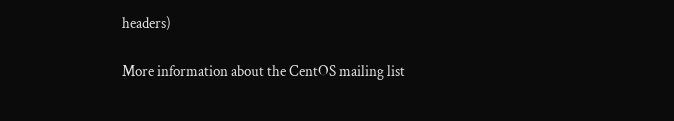headers)

More information about the CentOS mailing list